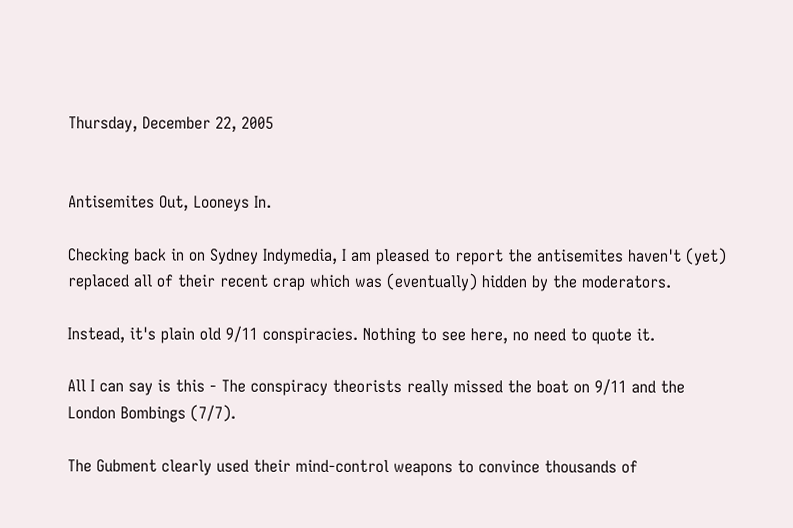Thursday, December 22, 2005


Antisemites Out, Looneys In.

Checking back in on Sydney Indymedia, I am pleased to report the antisemites haven't (yet) replaced all of their recent crap which was (eventually) hidden by the moderators.

Instead, it's plain old 9/11 conspiracies. Nothing to see here, no need to quote it.

All I can say is this - The conspiracy theorists really missed the boat on 9/11 and the London Bombings (7/7).

The Gubment clearly used their mind-control weapons to convince thousands of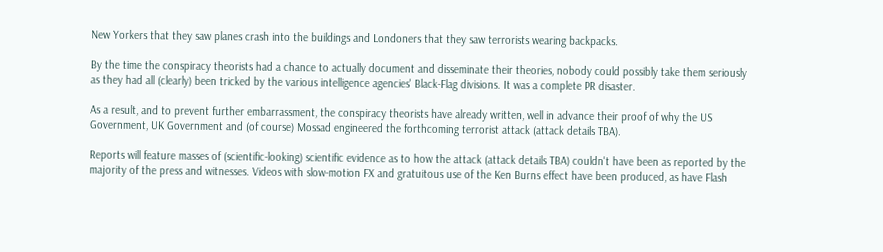New Yorkers that they saw planes crash into the buildings and Londoners that they saw terrorists wearing backpacks.

By the time the conspiracy theorists had a chance to actually document and disseminate their theories, nobody could possibly take them seriously as they had all (clearly) been tricked by the various intelligence agencies' Black-Flag divisions. It was a complete PR disaster.

As a result, and to prevent further embarrassment, the conspiracy theorists have already written, well in advance their proof of why the US Government, UK Government and (of course) Mossad engineered the forthcoming terrorist attack (attack details TBA).

Reports will feature masses of (scientific-looking) scientific evidence as to how the attack (attack details TBA) couldn't have been as reported by the majority of the press and witnesses. Videos with slow-motion FX and gratuitous use of the Ken Burns effect have been produced, as have Flash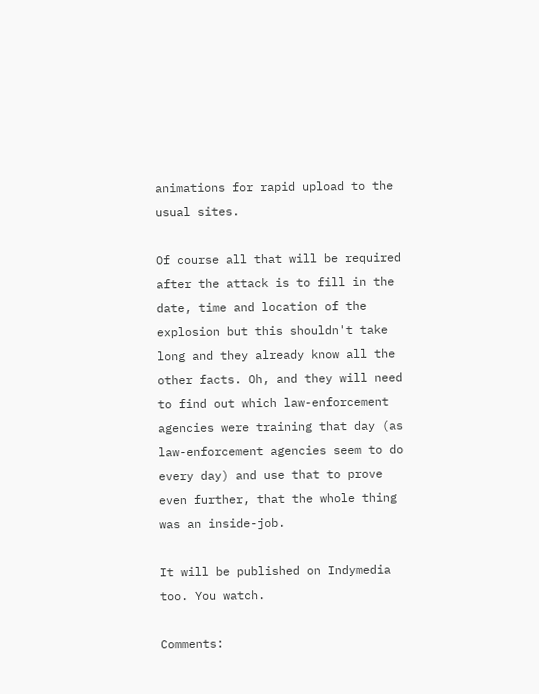animations for rapid upload to the usual sites.

Of course all that will be required after the attack is to fill in the date, time and location of the explosion but this shouldn't take long and they already know all the other facts. Oh, and they will need to find out which law-enforcement agencies were training that day (as law-enforcement agencies seem to do every day) and use that to prove even further, that the whole thing was an inside-job.

It will be published on Indymedia too. You watch.

Comments: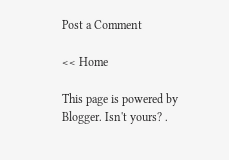Post a Comment

<< Home

This page is powered by Blogger. Isn't yours? .